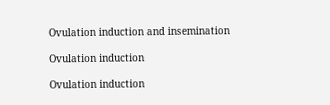Ovulation induction and insemination

Ovulation induction

Ovulation induction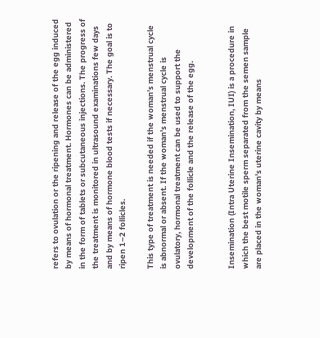refers to ovulation or the ripening and release of the egg induced by means of hormonal treatment. Hormones can be administered in the form of tablets or subcutaneous injections. The progress of the treatment is monitored in ultrasound examinations few days and by means of hormone blood tests if necessary. The goal is to ripen 1–2 follicles.

This type of treatment is needed if the woman’s menstrual cycle is abnormal or absent. If the woman’s menstrual cycle is ovulatory, hormonal treatment can be used to support the development of the follicle and the release of the egg.


Insemination (Intra Uterine Insemination, IUI) is a procedure in which the best motile sperm separated from the semen sample are placed in the woman’s uterine cavity by means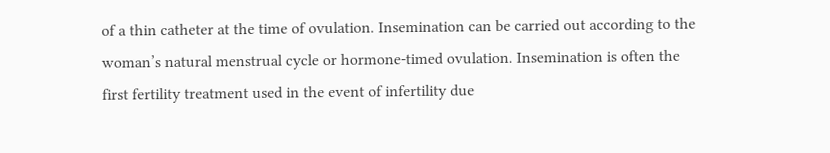of a thin catheter at the time of ovulation. Insemination can be carried out according to the woman’s natural menstrual cycle or hormone-timed ovulation. Insemination is often the first fertility treatment used in the event of infertility due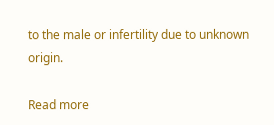to the male or infertility due to unknown origin.

Read more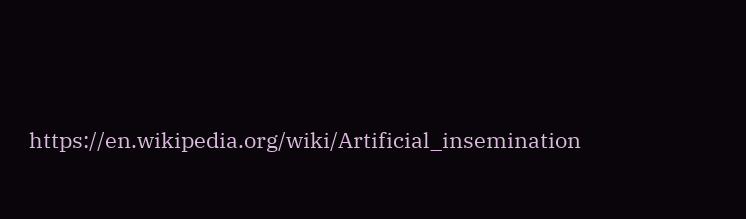https://en.wikipedia.org/wiki/Artificial_insemination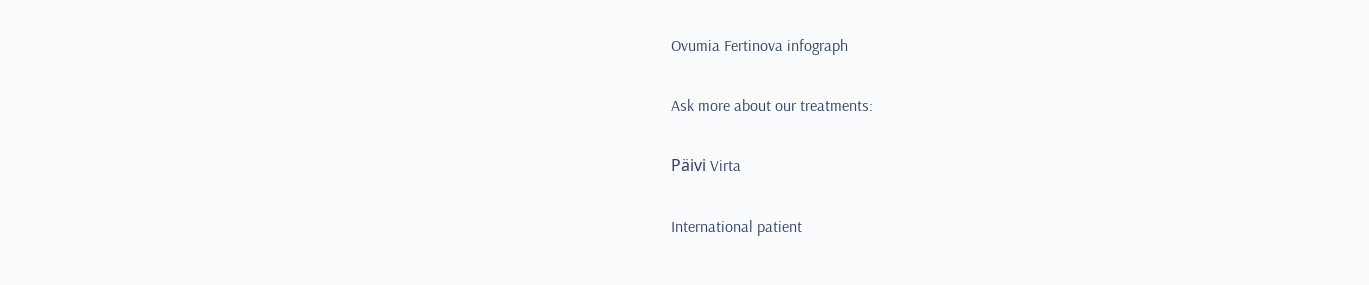Ovumia Fertinova infograph

Ask more about our treatments:

Päivi Virta

International patient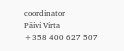coordinator
Päivi Virta
+358 400 627 507